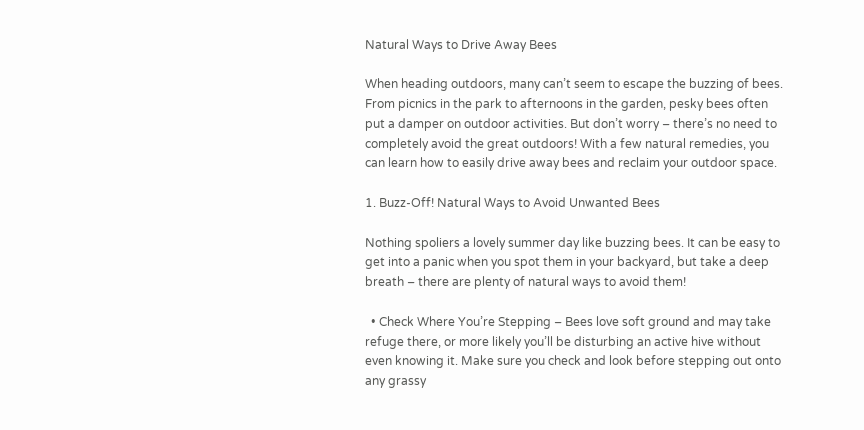Natural Ways to Drive Away Bees

When heading outdoors, many can’t seem to escape the buzzing of bees. From picnics in the park to afternoons in the garden, pesky bees often put a damper on outdoor activities. But don’t worry – there’s no need to completely avoid the great outdoors! With a few natural remedies, you can learn how to easily drive away bees and reclaim your outdoor space.

1. Buzz-Off! Natural Ways to Avoid Unwanted Bees

Nothing spoliers a lovely summer day like buzzing bees. It can be easy to get into a panic when you spot them in your backyard, but take a deep breath – there are plenty of natural ways to avoid them!

  • Check Where You’re Stepping – Bees love soft ground and may take refuge there, or more likely you’ll be disturbing an active hive without even knowing it. Make sure you check and look before stepping out onto any grassy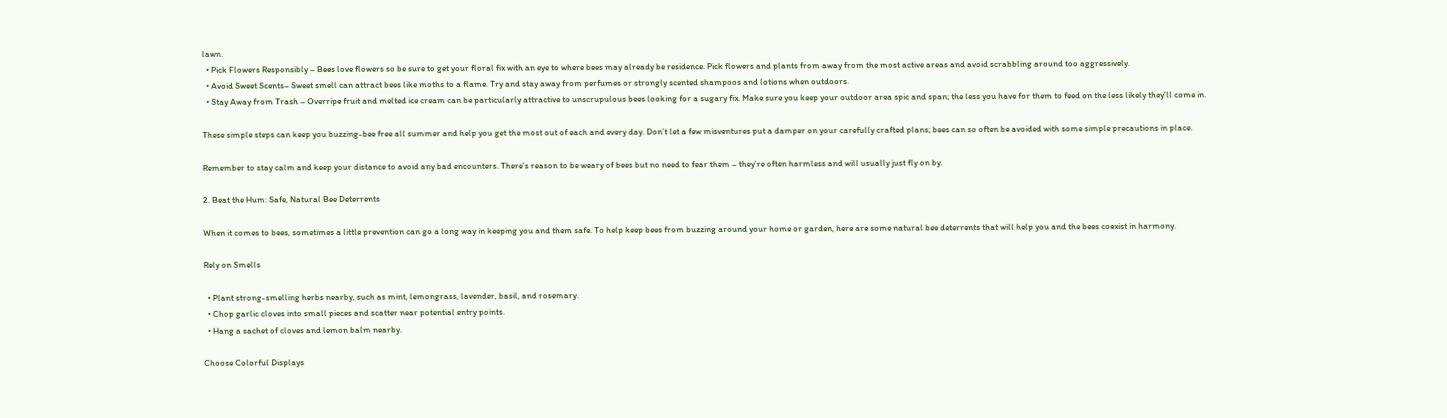lawn.
  • Pick Flowers Responsibly – Bees love flowers so be sure to get your floral fix with an eye to where bees may already be residence. Pick flowers and plants from away from the most active areas and avoid scrabbling around too aggressively.
  • Avoid Sweet Scents– Sweet smell can attract bees like moths to a flame. Try and stay away from perfumes or strongly scented shampoos and lotions when outdoors.
  • Stay Away from Trash – Overripe fruit and melted ice cream can be particularly attractive to unscrupulous bees looking for a sugary fix. Make sure you keep your outdoor area spic and span; the less you have for them to feed on the less likely they’ll come in.

These simple steps can keep you buzzing-bee free all summer and help you get the most out of each and every day. Don’t let a few misventures put a damper on your carefully crafted plans; bees can so often be avoided with some simple precautions in place.

Remember to stay calm and keep your distance to avoid any bad encounters. There’s reason to be weary of bees but no need to fear them – they’re often harmless and will usually just fly on by.

2. Beat the Hum: Safe, Natural Bee Deterrents

When it comes to bees, sometimes a little prevention can go a long way in keeping you and them safe. To help keep bees from buzzing around your home or garden, here are some natural bee deterrents that will help you and the bees coexist in harmony.

Rely on Smells

  • Plant strong-smelling herbs nearby, such as mint, lemongrass, lavender, basil, and rosemary.
  • Chop garlic cloves into small pieces and scatter near potential entry points.
  • Hang a sachet of cloves and lemon balm nearby.

Choose Colorful Displays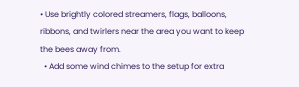• Use brightly colored streamers, flags, balloons, ribbons, and twirlers near the area you want to keep the bees away from.
  • Add some wind chimes to the setup for extra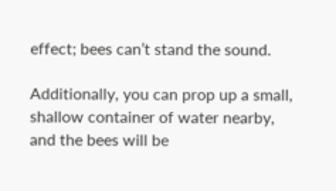effect; bees can’t stand the sound.

Additionally, you can prop up a small, shallow container of water nearby, and the bees will be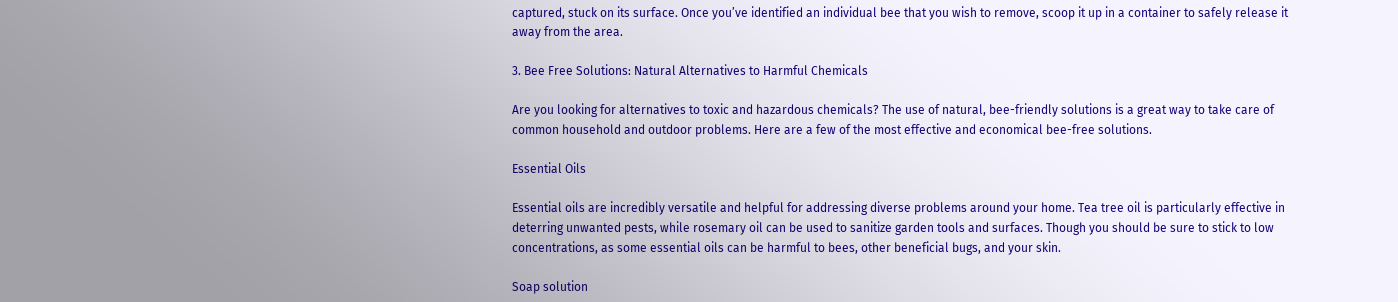captured, stuck on its surface. Once you’ve identified an individual bee that you wish to remove, scoop it up in a container to safely release it away from the area.

3. Bee Free Solutions: Natural Alternatives to Harmful Chemicals

Are you looking for alternatives to toxic and hazardous chemicals? The use of natural, bee-friendly solutions is a great way to take care of common household and outdoor problems. Here are a few of the most effective and economical bee-free solutions.

Essential Oils

Essential oils are incredibly versatile and helpful for addressing diverse problems around your home. Tea tree oil is particularly effective in deterring unwanted pests, while rosemary oil can be used to sanitize garden tools and surfaces. Though you should be sure to stick to low concentrations, as some essential oils can be harmful to bees, other beneficial bugs, and your skin.

Soap solution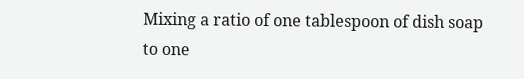Mixing a ratio of one tablespoon of dish soap to one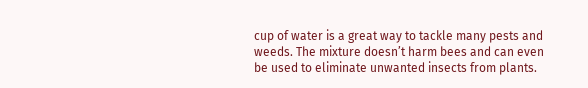cup of water is a great way to tackle many pests and weeds. The mixture doesn’t harm bees and can even be used to eliminate unwanted insects from plants.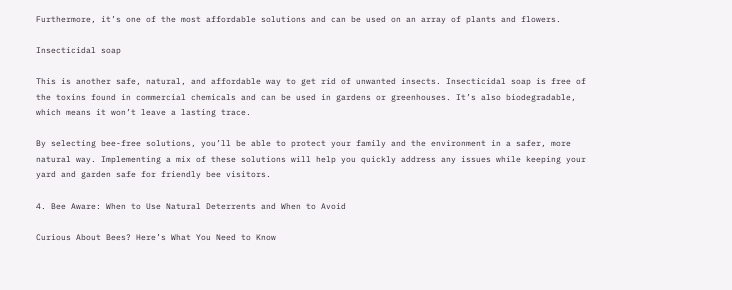Furthermore, it’s one of the most affordable solutions and can be used on an array of plants and flowers.

Insecticidal soap

This is another safe, natural, and affordable way to get rid of unwanted insects. Insecticidal soap is free of the toxins found in commercial chemicals and can be used in gardens or greenhouses. It’s also biodegradable, which means it won’t leave a lasting trace.

By selecting bee-free solutions, you’ll be able to protect your family and the environment in a safer, more natural way. Implementing a mix of these solutions will help you quickly address any issues while keeping your yard and garden safe for friendly bee visitors.

4. Bee Aware: When to Use Natural Deterrents and When to Avoid

Curious About Bees? Here’s What You Need to Know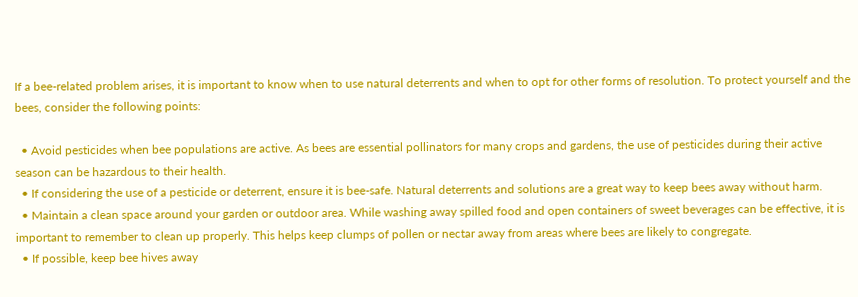If a bee-related problem arises, it is important to know when to use natural deterrents and when to opt for other forms of resolution. To protect yourself and the bees, consider the following points:

  • Avoid pesticides when bee populations are active. As bees are essential pollinators for many crops and gardens, the use of pesticides during their active season can be hazardous to their health.
  • If considering the use of a pesticide or deterrent, ensure it is bee-safe. Natural deterrents and solutions are a great way to keep bees away without harm.
  • Maintain a clean space around your garden or outdoor area. While washing away spilled food and open containers of sweet beverages can be effective, it is important to remember to clean up properly. This helps keep clumps of pollen or nectar away from areas where bees are likely to congregate.
  • If possible, keep bee hives away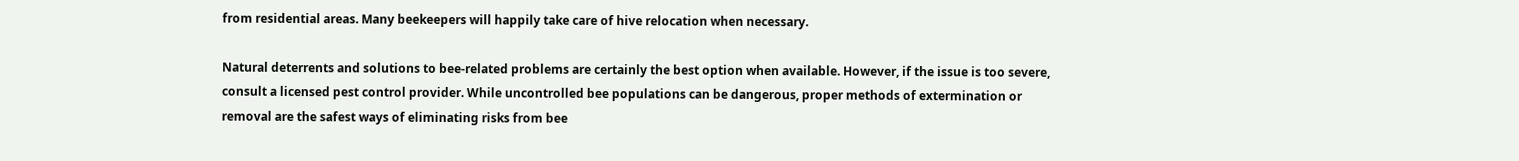from residential areas. Many beekeepers will happily take care of hive relocation when necessary.

Natural deterrents and solutions to bee-related problems are certainly the best option when available. However, if the issue is too severe, consult a licensed pest control provider. While uncontrolled bee populations can be dangerous, proper methods of extermination or removal are the safest ways of eliminating risks from bee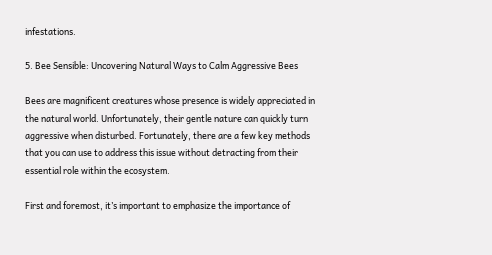infestations.

5. Bee Sensible: Uncovering Natural Ways to Calm Aggressive Bees

Bees are magnificent creatures whose presence is widely appreciated in the natural world. Unfortunately, their gentle nature can quickly turn aggressive when disturbed. Fortunately, there are a few key methods that you can use to address this issue without detracting from their essential role within the ecosystem.

First and foremost, it’s important to emphasize the importance of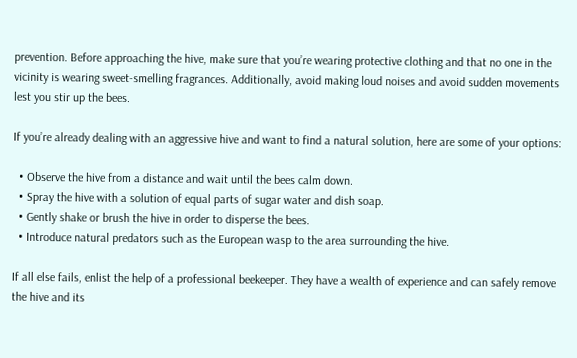prevention. Before approaching the hive, make sure that you’re wearing protective clothing and that no one in the vicinity is wearing sweet-smelling fragrances. Additionally, avoid making loud noises and avoid sudden movements lest you stir up the bees.

If you’re already dealing with an aggressive hive and want to find a natural solution, here are some of your options:

  • Observe the hive from a distance and wait until the bees calm down.
  • Spray the hive with a solution of equal parts of sugar water and dish soap.
  • Gently shake or brush the hive in order to disperse the bees.
  • Introduce natural predators such as the European wasp to the area surrounding the hive.

If all else fails, enlist the help of a professional beekeeper. They have a wealth of experience and can safely remove the hive and its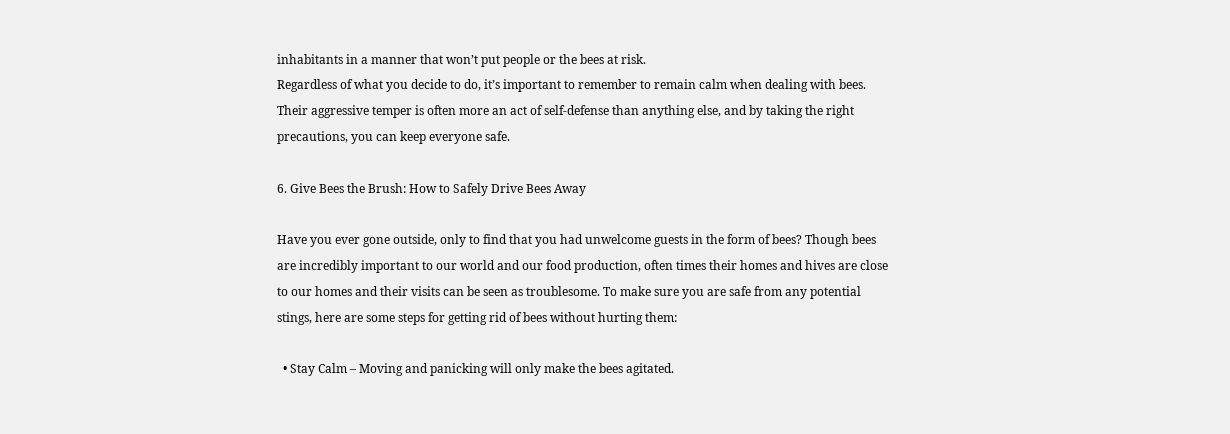inhabitants in a manner that won’t put people or the bees at risk.
Regardless of what you decide to do, it’s important to remember to remain calm when dealing with bees. Their aggressive temper is often more an act of self-defense than anything else, and by taking the right precautions, you can keep everyone safe.

6. Give Bees the Brush: How to Safely Drive Bees Away

Have you ever gone outside, only to find that you had unwelcome guests in the form of bees? Though bees are incredibly important to our world and our food production, often times their homes and hives are close to our homes and their visits can be seen as troublesome. To make sure you are safe from any potential stings, here are some steps for getting rid of bees without hurting them:

  • Stay Calm – Moving and panicking will only make the bees agitated.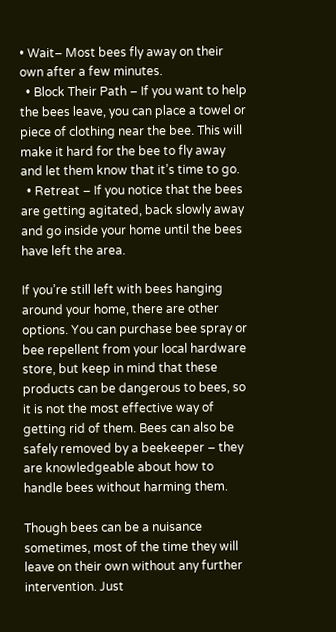• Wait– Most bees fly away on their own after a few minutes.
  • Block Their Path – If you want to help the bees leave, you can place a towel or piece of clothing near the bee. This will make it hard for the bee to fly away and let them know that it’s time to go.
  • Retreat – If you notice that the bees are getting agitated, back slowly away and go inside your home until the bees have left the area.

If you’re still left with bees hanging around your home, there are other options. You can purchase bee spray or bee repellent from your local hardware store, but keep in mind that these products can be dangerous to bees, so it is not the most effective way of getting rid of them. Bees can also be safely removed by a beekeeper – they are knowledgeable about how to handle bees without harming them.

Though bees can be a nuisance sometimes, most of the time they will leave on their own without any further intervention. Just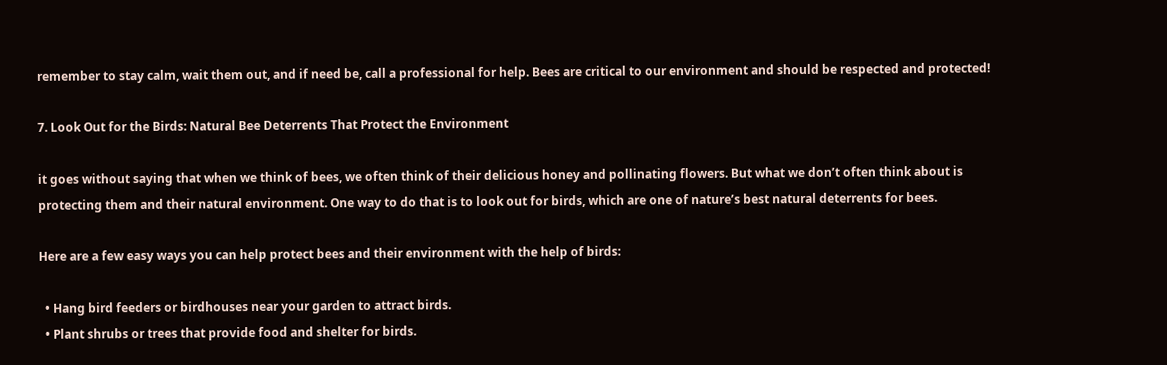remember to stay calm, wait them out, and if need be, call a professional for help. Bees are critical to our environment and should be respected and protected!

7. Look Out for the Birds: Natural Bee Deterrents That Protect the Environment

it goes without saying that when we think of bees, we often think of their delicious honey and pollinating flowers. But what we don’t often think about is protecting them and their natural environment. One way to do that is to look out for birds, which are one of nature’s best natural deterrents for bees.

Here are a few easy ways you can help protect bees and their environment with the help of birds:

  • Hang bird feeders or birdhouses near your garden to attract birds.
  • Plant shrubs or trees that provide food and shelter for birds.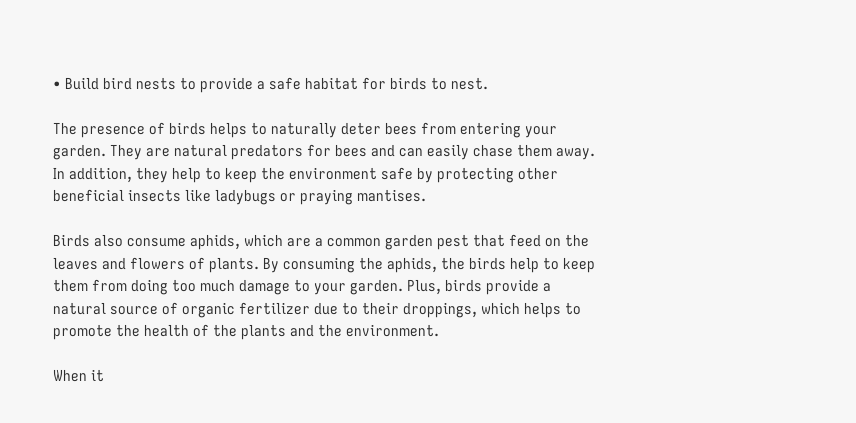• Build bird nests to provide a safe habitat for birds to nest.

The presence of birds helps to naturally deter bees from entering your garden. They are natural predators for bees and can easily chase them away. In addition, they help to keep the environment safe by protecting other beneficial insects like ladybugs or praying mantises.

Birds also consume aphids, which are a common garden pest that feed on the leaves and flowers of plants. By consuming the aphids, the birds help to keep them from doing too much damage to your garden. Plus, birds provide a natural source of organic fertilizer due to their droppings, which helps to promote the health of the plants and the environment.

When it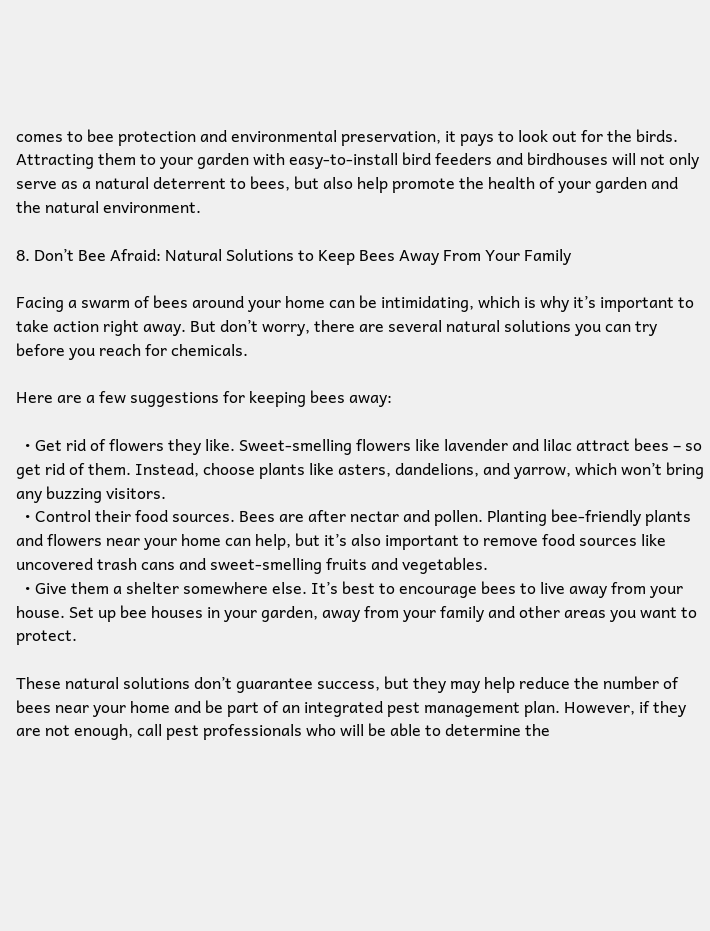comes to bee protection and environmental preservation, it pays to look out for the birds. Attracting them to your garden with easy-to-install bird feeders and birdhouses will not only serve as a natural deterrent to bees, but also help promote the health of your garden and the natural environment.

8. Don’t Bee Afraid: Natural Solutions to Keep Bees Away From Your Family

Facing a swarm of bees around your home can be intimidating, which is why it’s important to take action right away. But don’t worry, there are several natural solutions you can try before you reach for chemicals.

Here are a few suggestions for keeping bees away:

  • Get rid of flowers they like. Sweet-smelling flowers like lavender and lilac attract bees – so get rid of them. Instead, choose plants like asters, dandelions, and yarrow, which won’t bring any buzzing visitors.
  • Control their food sources. Bees are after nectar and pollen. Planting bee-friendly plants and flowers near your home can help, but it’s also important to remove food sources like uncovered trash cans and sweet-smelling fruits and vegetables.
  • Give them a shelter somewhere else. It’s best to encourage bees to live away from your house. Set up bee houses in your garden, away from your family and other areas you want to protect.

These natural solutions don’t guarantee success, but they may help reduce the number of bees near your home and be part of an integrated pest management plan. However, if they are not enough, call pest professionals who will be able to determine the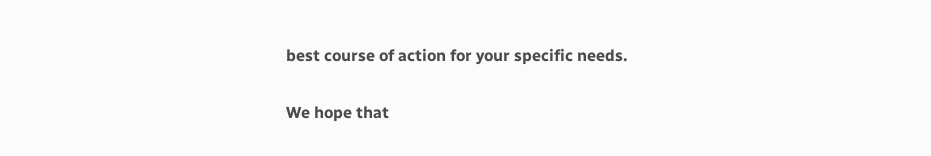best course of action for your specific needs.

We hope that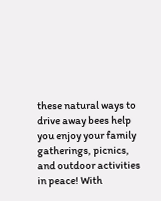these natural ways to drive away bees help you enjoy your family gatherings, picnics, and outdoor activities in peace! With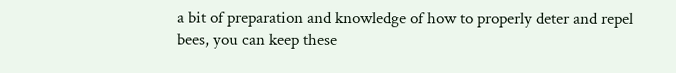a bit of preparation and knowledge of how to properly deter and repel bees, you can keep these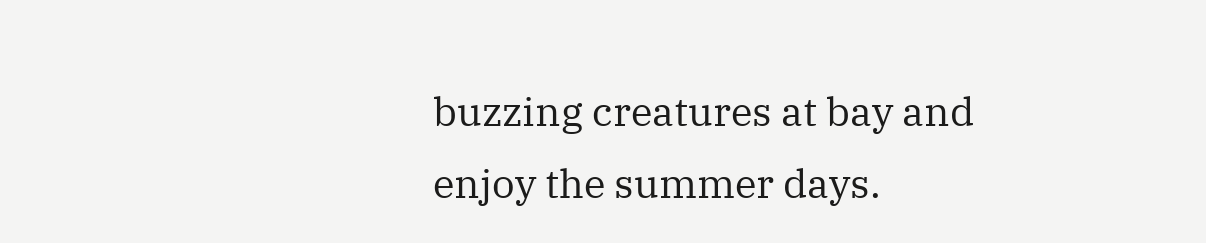buzzing creatures at bay and enjoy the summer days.